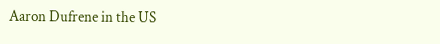Aaron Dufrene in the US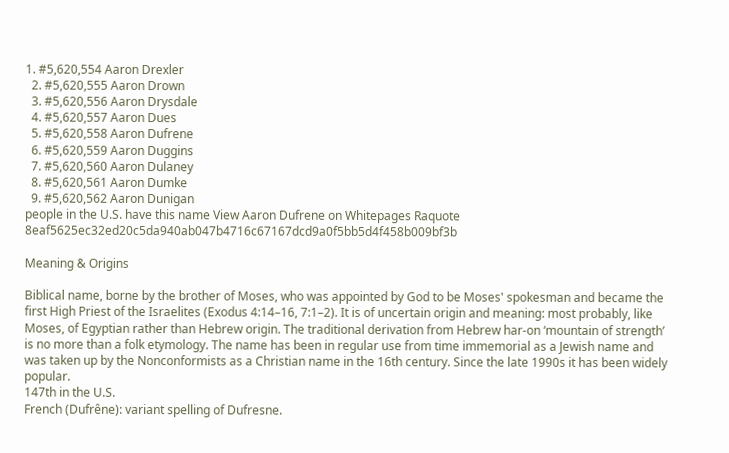1. #5,620,554 Aaron Drexler
  2. #5,620,555 Aaron Drown
  3. #5,620,556 Aaron Drysdale
  4. #5,620,557 Aaron Dues
  5. #5,620,558 Aaron Dufrene
  6. #5,620,559 Aaron Duggins
  7. #5,620,560 Aaron Dulaney
  8. #5,620,561 Aaron Dumke
  9. #5,620,562 Aaron Dunigan
people in the U.S. have this name View Aaron Dufrene on Whitepages Raquote 8eaf5625ec32ed20c5da940ab047b4716c67167dcd9a0f5bb5d4f458b009bf3b

Meaning & Origins

Biblical name, borne by the brother of Moses, who was appointed by God to be Moses' spokesman and became the first High Priest of the Israelites (Exodus 4:14–16, 7:1–2). It is of uncertain origin and meaning: most probably, like Moses, of Egyptian rather than Hebrew origin. The traditional derivation from Hebrew har-on ‘mountain of strength’ is no more than a folk etymology. The name has been in regular use from time immemorial as a Jewish name and was taken up by the Nonconformists as a Christian name in the 16th century. Since the late 1990s it has been widely popular.
147th in the U.S.
French (Dufrêne): variant spelling of Dufresne.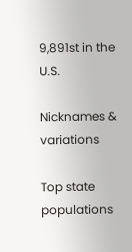9,891st in the U.S.

Nicknames & variations

Top state populations